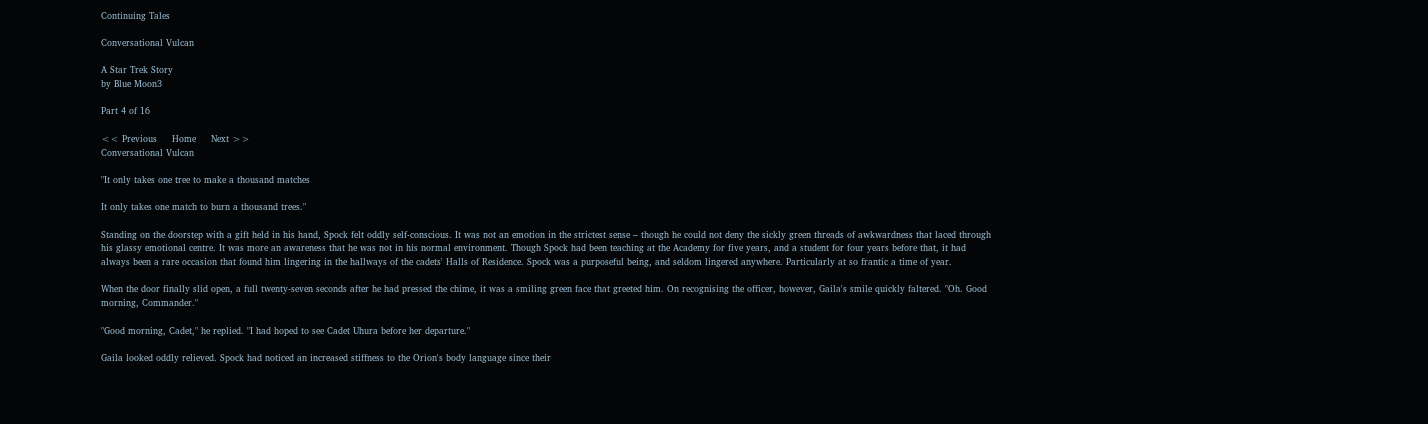Continuing Tales

Conversational Vulcan

A Star Trek Story
by Blue Moon3

Part 4 of 16

<< Previous     Home     Next >>
Conversational Vulcan

"It only takes one tree to make a thousand matches

It only takes one match to burn a thousand trees."

Standing on the doorstep with a gift held in his hand, Spock felt oddly self-conscious. It was not an emotion in the strictest sense – though he could not deny the sickly green threads of awkwardness that laced through his glassy emotional centre. It was more an awareness that he was not in his normal environment. Though Spock had been teaching at the Academy for five years, and a student for four years before that, it had always been a rare occasion that found him lingering in the hallways of the cadets' Halls of Residence. Spock was a purposeful being, and seldom lingered anywhere. Particularly at so frantic a time of year.

When the door finally slid open, a full twenty-seven seconds after he had pressed the chime, it was a smiling green face that greeted him. On recognising the officer, however, Gaila's smile quickly faltered. "Oh. Good morning, Commander."

"Good morning, Cadet," he replied. "I had hoped to see Cadet Uhura before her departure."

Gaila looked oddly relieved. Spock had noticed an increased stiffness to the Orion's body language since their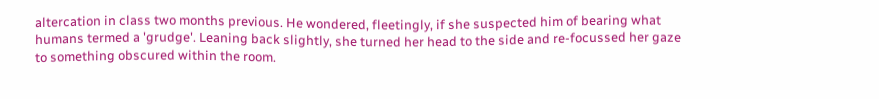altercation in class two months previous. He wondered, fleetingly, if she suspected him of bearing what humans termed a 'grudge'. Leaning back slightly, she turned her head to the side and re-focussed her gaze to something obscured within the room.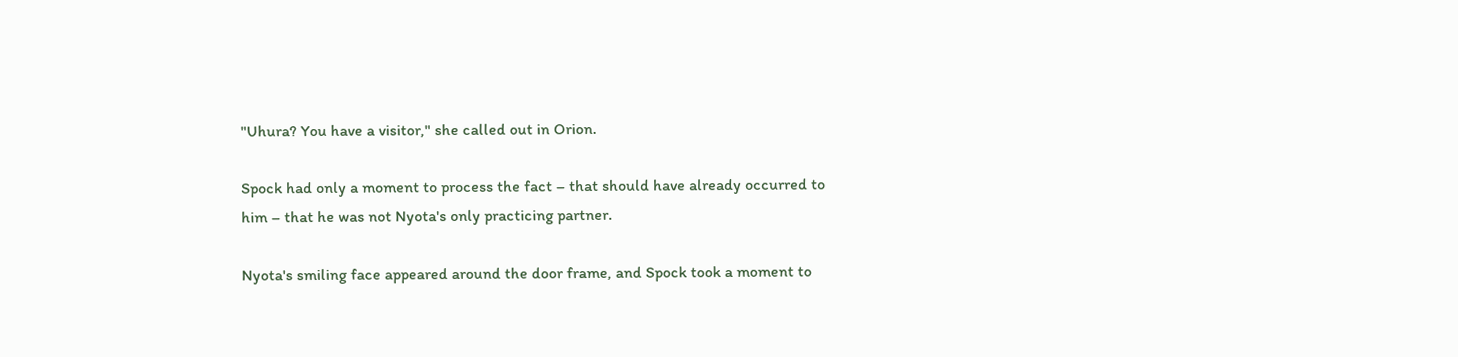"Uhura? You have a visitor," she called out in Orion.

Spock had only a moment to process the fact – that should have already occurred to him – that he was not Nyota's only practicing partner.

Nyota's smiling face appeared around the door frame, and Spock took a moment to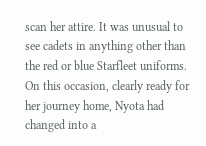scan her attire. It was unusual to see cadets in anything other than the red or blue Starfleet uniforms. On this occasion, clearly ready for her journey home, Nyota had changed into a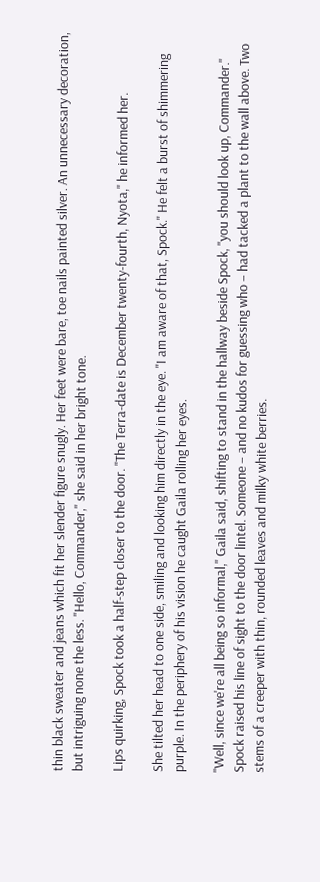thin black sweater and jeans which fit her slender figure snugly. Her feet were bare, toe nails painted silver. An unnecessary decoration, but intriguing none the less. "Hello, Commander," she said in her bright tone.

Lips quirking, Spock took a half-step closer to the door. "The Terra-date is December twenty-fourth, Nyota," he informed her.

She tilted her head to one side, smiling and looking him directly in the eye. "I am aware of that, Spock." He felt a burst of shimmering purple. In the periphery of his vision he caught Gaila rolling her eyes.

"Well, since we're all being so informal," Gaila said, shifting to stand in the hallway beside Spock, "you should look up, Commander." Spock raised his line of sight to the door lintel. Someone – and no kudos for guessing who – had tacked a plant to the wall above. Two stems of a creeper with thin, rounded leaves and milky white berries.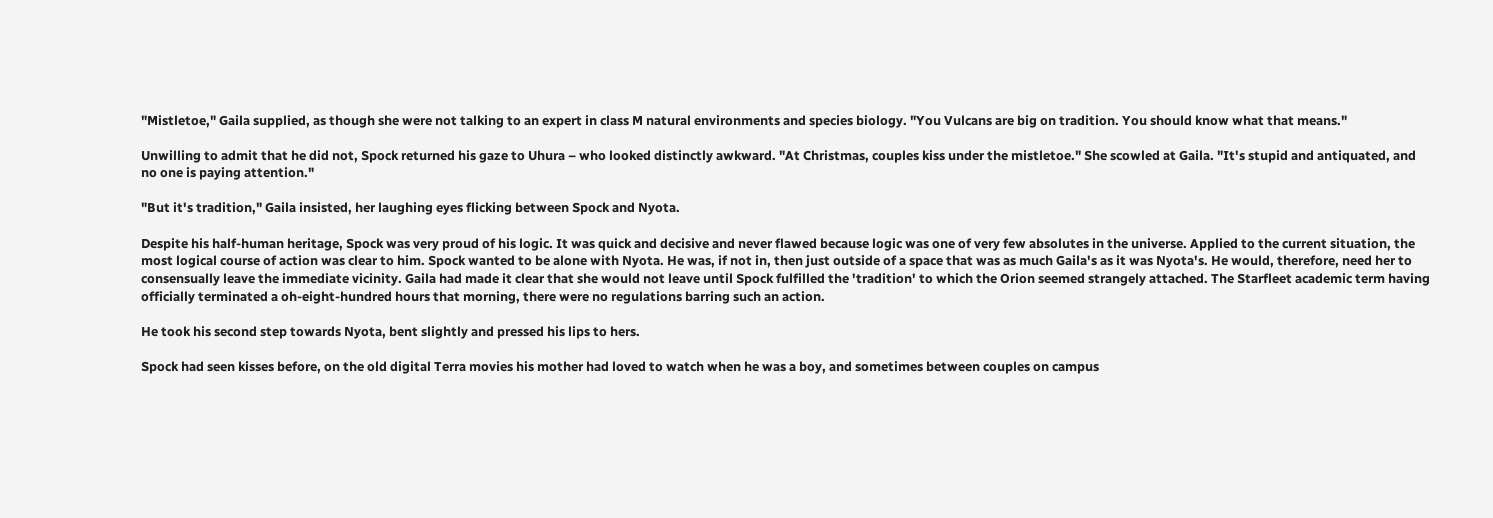"Mistletoe," Gaila supplied, as though she were not talking to an expert in class M natural environments and species biology. "You Vulcans are big on tradition. You should know what that means."

Unwilling to admit that he did not, Spock returned his gaze to Uhura – who looked distinctly awkward. "At Christmas, couples kiss under the mistletoe." She scowled at Gaila. "It's stupid and antiquated, and no one is paying attention."

"But it's tradition," Gaila insisted, her laughing eyes flicking between Spock and Nyota.

Despite his half-human heritage, Spock was very proud of his logic. It was quick and decisive and never flawed because logic was one of very few absolutes in the universe. Applied to the current situation, the most logical course of action was clear to him. Spock wanted to be alone with Nyota. He was, if not in, then just outside of a space that was as much Gaila's as it was Nyota's. He would, therefore, need her to consensually leave the immediate vicinity. Gaila had made it clear that she would not leave until Spock fulfilled the 'tradition' to which the Orion seemed strangely attached. The Starfleet academic term having officially terminated a oh-eight-hundred hours that morning, there were no regulations barring such an action.

He took his second step towards Nyota, bent slightly and pressed his lips to hers.

Spock had seen kisses before, on the old digital Terra movies his mother had loved to watch when he was a boy, and sometimes between couples on campus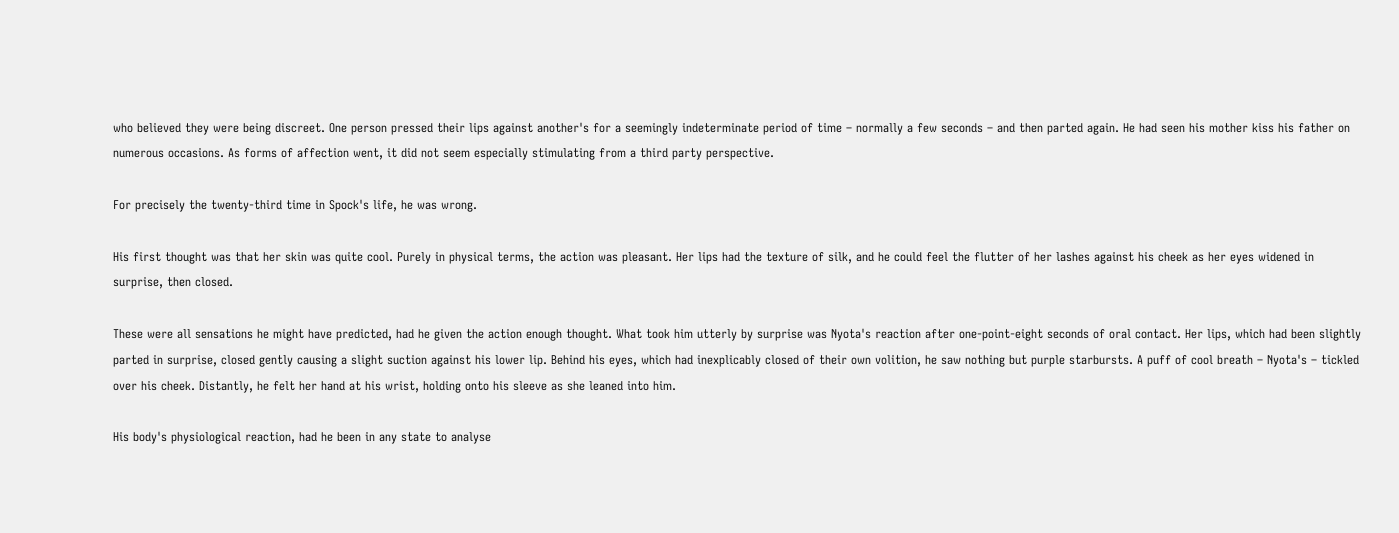who believed they were being discreet. One person pressed their lips against another's for a seemingly indeterminate period of time – normally a few seconds – and then parted again. He had seen his mother kiss his father on numerous occasions. As forms of affection went, it did not seem especially stimulating from a third party perspective.

For precisely the twenty-third time in Spock's life, he was wrong.

His first thought was that her skin was quite cool. Purely in physical terms, the action was pleasant. Her lips had the texture of silk, and he could feel the flutter of her lashes against his cheek as her eyes widened in surprise, then closed.

These were all sensations he might have predicted, had he given the action enough thought. What took him utterly by surprise was Nyota's reaction after one-point-eight seconds of oral contact. Her lips, which had been slightly parted in surprise, closed gently causing a slight suction against his lower lip. Behind his eyes, which had inexplicably closed of their own volition, he saw nothing but purple starbursts. A puff of cool breath – Nyota's – tickled over his cheek. Distantly, he felt her hand at his wrist, holding onto his sleeve as she leaned into him.

His body's physiological reaction, had he been in any state to analyse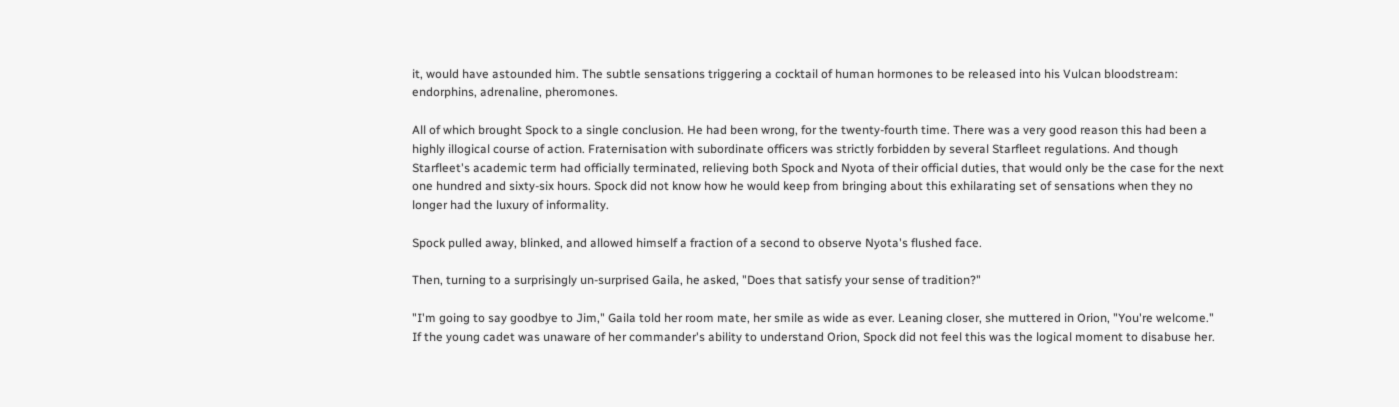it, would have astounded him. The subtle sensations triggering a cocktail of human hormones to be released into his Vulcan bloodstream: endorphins, adrenaline, pheromones.

All of which brought Spock to a single conclusion. He had been wrong, for the twenty-fourth time. There was a very good reason this had been a highly illogical course of action. Fraternisation with subordinate officers was strictly forbidden by several Starfleet regulations. And though Starfleet's academic term had officially terminated, relieving both Spock and Nyota of their official duties, that would only be the case for the next one hundred and sixty-six hours. Spock did not know how he would keep from bringing about this exhilarating set of sensations when they no longer had the luxury of informality.

Spock pulled away, blinked, and allowed himself a fraction of a second to observe Nyota's flushed face.

Then, turning to a surprisingly un-surprised Gaila, he asked, "Does that satisfy your sense of tradition?"

"I'm going to say goodbye to Jim," Gaila told her room mate, her smile as wide as ever. Leaning closer, she muttered in Orion, "You're welcome." If the young cadet was unaware of her commander's ability to understand Orion, Spock did not feel this was the logical moment to disabuse her.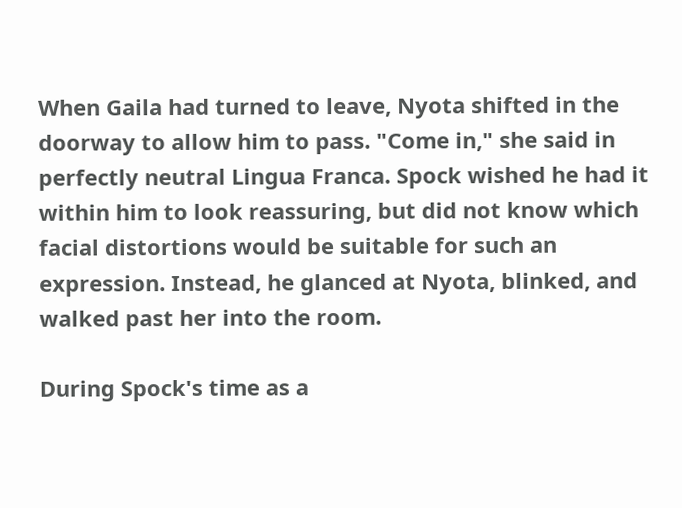When Gaila had turned to leave, Nyota shifted in the doorway to allow him to pass. "Come in," she said in perfectly neutral Lingua Franca. Spock wished he had it within him to look reassuring, but did not know which facial distortions would be suitable for such an expression. Instead, he glanced at Nyota, blinked, and walked past her into the room.

During Spock's time as a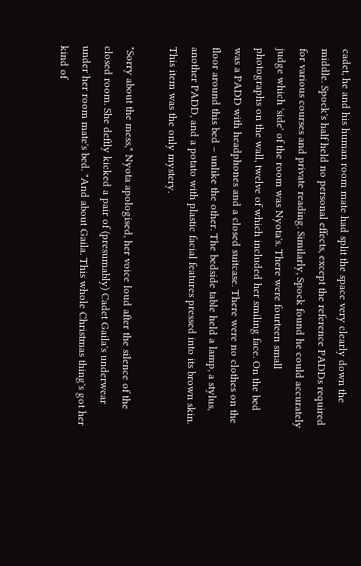cadet, he and his human room mate had split the space very clearly down the middle. Spock's half held no personal effects, except the reference PADDs required for various courses and private reading. Similarly, Spock found he could accurately judge which 'side' of the room was Nyota's. There were fourteen small photographs on the wall, twelve of which included her smiling face. On the bed was a PADD with headphones and a closed suitcase. There were no clothes on the floor around this bed – unlike the other. The bedside table held a lamp, a stylus, another PADD, and a potato with plastic facial features pressed into its brown skin. This item was the only mystery.

"Sorry about the mess," Nyota apologised, her voice loud after the silence of the closed room. She deftly kicked a pair of (presumably) Cadet Gaila's underwear under her room mate's bed. "And about Gaila. This whole Christmas thing's got her kind of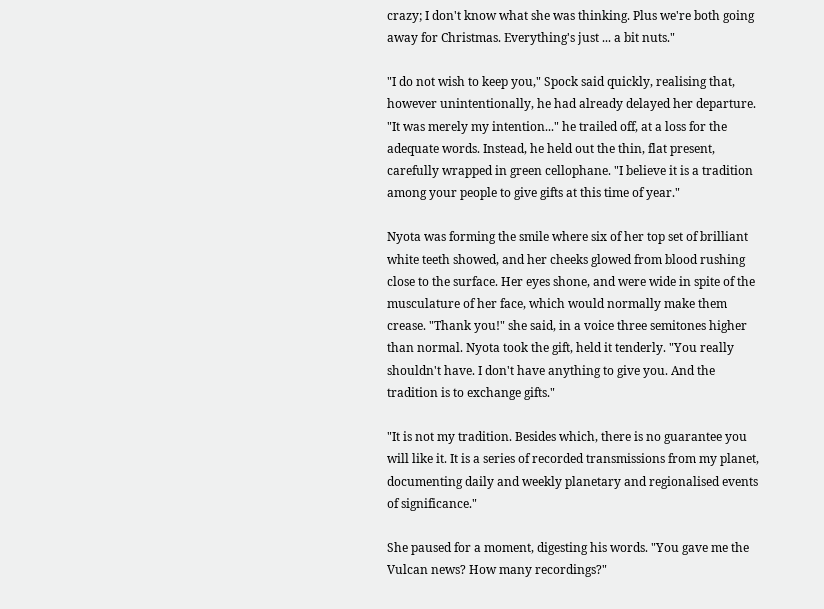crazy; I don't know what she was thinking. Plus we're both going away for Christmas. Everything's just ... a bit nuts."

"I do not wish to keep you," Spock said quickly, realising that, however unintentionally, he had already delayed her departure. "It was merely my intention..." he trailed off, at a loss for the adequate words. Instead, he held out the thin, flat present, carefully wrapped in green cellophane. "I believe it is a tradition among your people to give gifts at this time of year."

Nyota was forming the smile where six of her top set of brilliant white teeth showed, and her cheeks glowed from blood rushing close to the surface. Her eyes shone, and were wide in spite of the musculature of her face, which would normally make them crease. "Thank you!" she said, in a voice three semitones higher than normal. Nyota took the gift, held it tenderly. "You really shouldn't have. I don't have anything to give you. And the tradition is to exchange gifts."

"It is not my tradition. Besides which, there is no guarantee you will like it. It is a series of recorded transmissions from my planet, documenting daily and weekly planetary and regionalised events of significance."

She paused for a moment, digesting his words. "You gave me the Vulcan news? How many recordings?"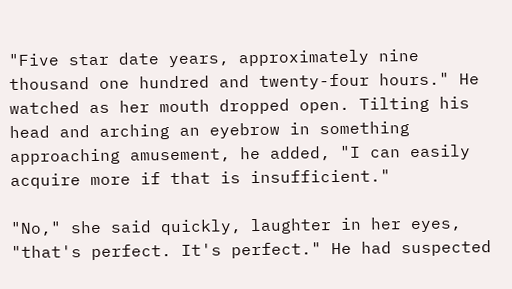"Five star date years, approximately nine thousand one hundred and twenty-four hours." He watched as her mouth dropped open. Tilting his head and arching an eyebrow in something approaching amusement, he added, "I can easily acquire more if that is insufficient."

"No," she said quickly, laughter in her eyes, "that's perfect. It's perfect." He had suspected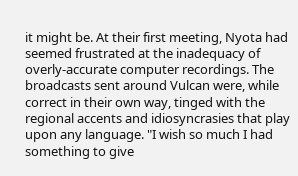it might be. At their first meeting, Nyota had seemed frustrated at the inadequacy of overly-accurate computer recordings. The broadcasts sent around Vulcan were, while correct in their own way, tinged with the regional accents and idiosyncrasies that play upon any language. "I wish so much I had something to give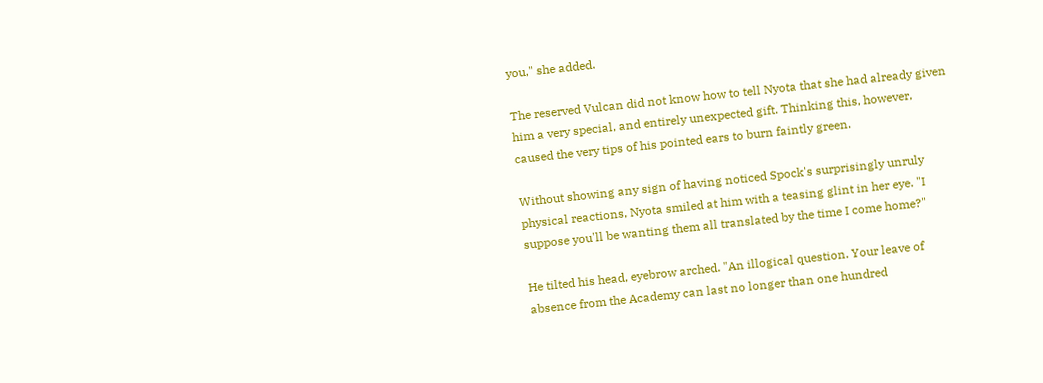you," she added.

The reserved Vulcan did not know how to tell Nyota that she had already given him a very special, and entirely unexpected gift. Thinking this, however, caused the very tips of his pointed ears to burn faintly green.

Without showing any sign of having noticed Spock's surprisingly unruly physical reactions, Nyota smiled at him with a teasing glint in her eye. "I suppose you'll be wanting them all translated by the time I come home?"

He tilted his head, eyebrow arched. "An illogical question. Your leave of absence from the Academy can last no longer than one hundred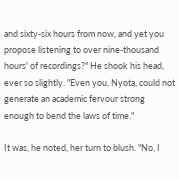and sixty-six hours from now, and yet you propose listening to over nine-thousand hours' of recordings?" He shook his head, ever so slightly. "Even you, Nyota, could not generate an academic fervour strong enough to bend the laws of time."

It was, he noted, her turn to blush. "No, I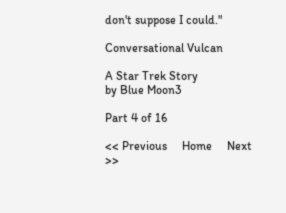don't suppose I could."

Conversational Vulcan

A Star Trek Story
by Blue Moon3

Part 4 of 16

<< Previous     Home     Next >>